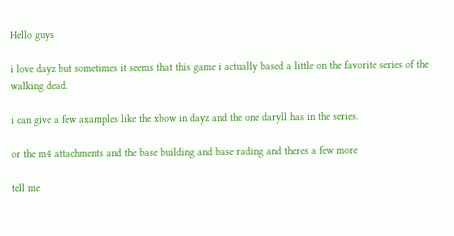Hello guys

i love dayz but sometimes it seems that this game i actually based a little on the favorite series of the walking dead.

i can give a few axamples like the xbow in dayz and the one daryll has in the series.

or the m4 attachments and the base building and base rading and theres a few more

tell me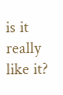is it really like it?